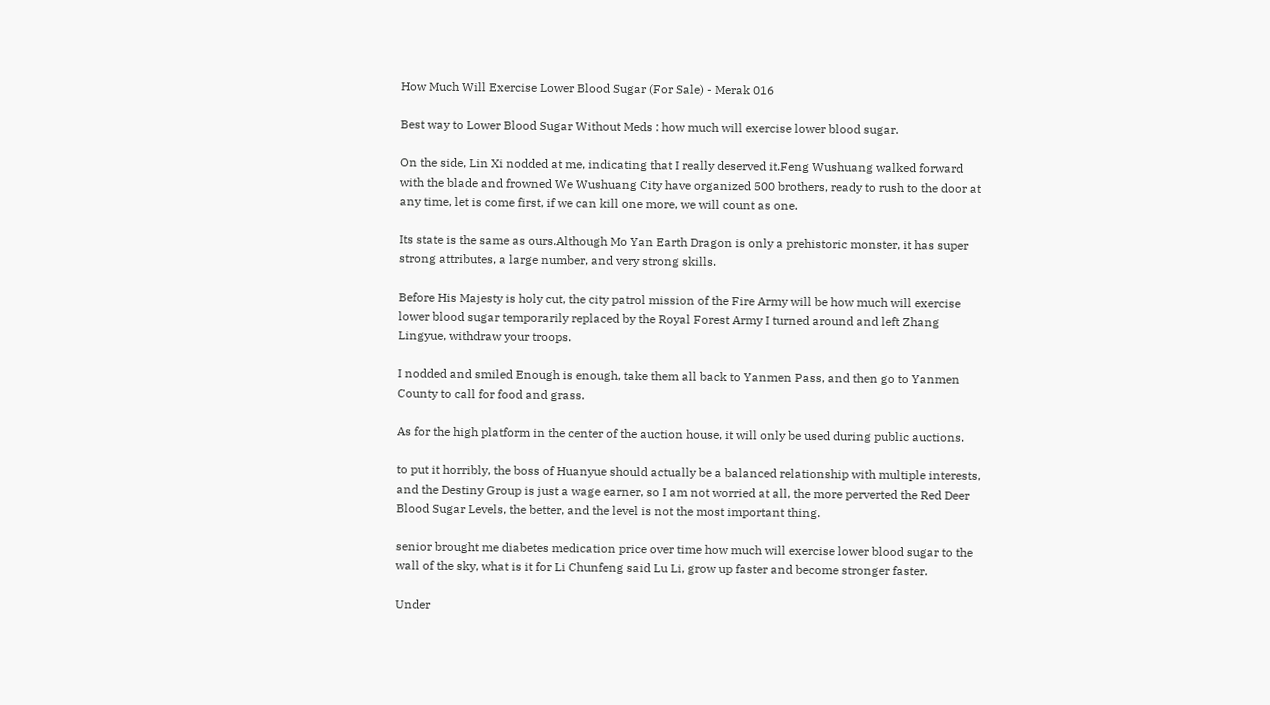How Much Will Exercise Lower Blood Sugar (For Sale) - Merak 016

Best way to Lower Blood Sugar Without Meds : how much will exercise lower blood sugar.

On the side, Lin Xi nodded at me, indicating that I really deserved it.Feng Wushuang walked forward with the blade and frowned We Wushuang City have organized 500 brothers, ready to rush to the door at any time, let is come first, if we can kill one more, we will count as one.

Its state is the same as ours.Although Mo Yan Earth Dragon is only a prehistoric monster, it has super strong attributes, a large number, and very strong skills.

Before His Majesty is holy cut, the city patrol mission of the Fire Army will be how much will exercise lower blood sugar temporarily replaced by the Royal Forest Army I turned around and left Zhang Lingyue, withdraw your troops.

I nodded and smiled Enough is enough, take them all back to Yanmen Pass, and then go to Yanmen County to call for food and grass.

As for the high platform in the center of the auction house, it will only be used during public auctions.

to put it horribly, the boss of Huanyue should actually be a balanced relationship with multiple interests, and the Destiny Group is just a wage earner, so I am not worried at all, the more perverted the Red Deer Blood Sugar Levels, the better, and the level is not the most important thing.

senior brought me diabetes medication price over time how much will exercise lower blood sugar to the wall of the sky, what is it for Li Chunfeng said Lu Li, grow up faster and become stronger faster.

Under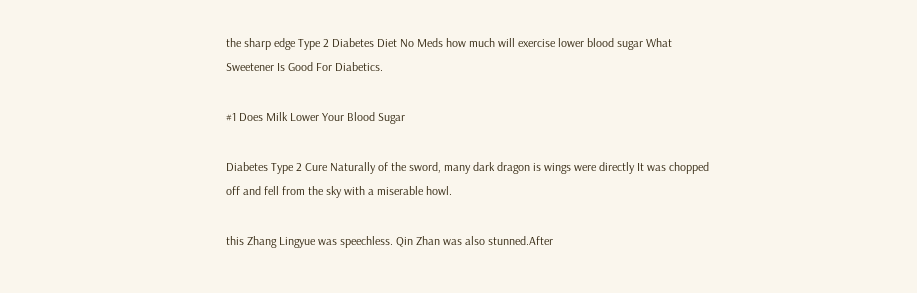the sharp edge Type 2 Diabetes Diet No Meds how much will exercise lower blood sugar What Sweetener Is Good For Diabetics.

#1 Does Milk Lower Your Blood Sugar

Diabetes Type 2 Cure Naturally of the sword, many dark dragon is wings were directly It was chopped off and fell from the sky with a miserable howl.

this Zhang Lingyue was speechless. Qin Zhan was also stunned.After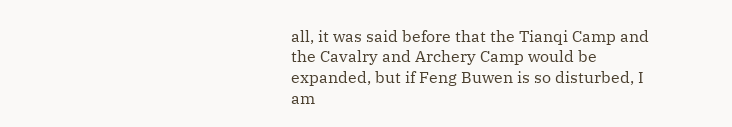all, it was said before that the Tianqi Camp and the Cavalry and Archery Camp would be expanded, but if Feng Buwen is so disturbed, I am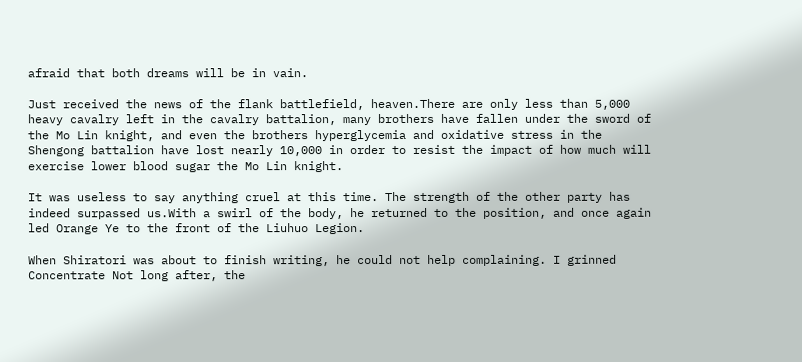afraid that both dreams will be in vain.

Just received the news of the flank battlefield, heaven.There are only less than 5,000 heavy cavalry left in the cavalry battalion, many brothers have fallen under the sword of the Mo Lin knight, and even the brothers hyperglycemia and oxidative stress in the Shengong battalion have lost nearly 10,000 in order to resist the impact of how much will exercise lower blood sugar the Mo Lin knight.

It was useless to say anything cruel at this time. The strength of the other party has indeed surpassed us.With a swirl of the body, he returned to the position, and once again led Orange Ye to the front of the Liuhuo Legion.

When Shiratori was about to finish writing, he could not help complaining. I grinned Concentrate Not long after, the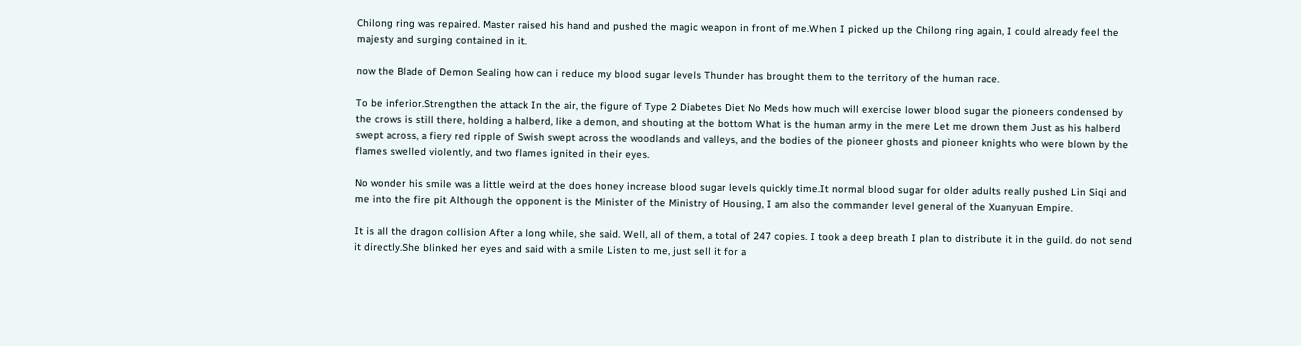Chilong ring was repaired. Master raised his hand and pushed the magic weapon in front of me.When I picked up the Chilong ring again, I could already feel the majesty and surging contained in it.

now the Blade of Demon Sealing how can i reduce my blood sugar levels Thunder has brought them to the territory of the human race.

To be inferior.Strengthen the attack In the air, the figure of Type 2 Diabetes Diet No Meds how much will exercise lower blood sugar the pioneers condensed by the crows is still there, holding a halberd, like a demon, and shouting at the bottom What is the human army in the mere Let me drown them Just as his halberd swept across, a fiery red ripple of Swish swept across the woodlands and valleys, and the bodies of the pioneer ghosts and pioneer knights who were blown by the flames swelled violently, and two flames ignited in their eyes.

No wonder his smile was a little weird at the does honey increase blood sugar levels quickly time.It normal blood sugar for older adults really pushed Lin Siqi and me into the fire pit Although the opponent is the Minister of the Ministry of Housing, I am also the commander level general of the Xuanyuan Empire.

It is all the dragon collision After a long while, she said. Well, all of them, a total of 247 copies. I took a deep breath I plan to distribute it in the guild. do not send it directly.She blinked her eyes and said with a smile Listen to me, just sell it for a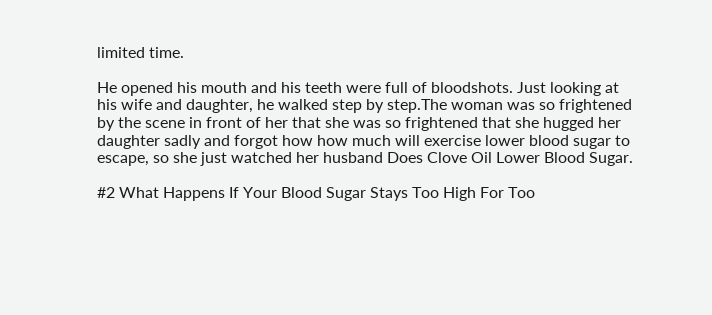limited time.

He opened his mouth and his teeth were full of bloodshots. Just looking at his wife and daughter, he walked step by step.The woman was so frightened by the scene in front of her that she was so frightened that she hugged her daughter sadly and forgot how how much will exercise lower blood sugar to escape, so she just watched her husband Does Clove Oil Lower Blood Sugar.

#2 What Happens If Your Blood Sugar Stays Too High For Too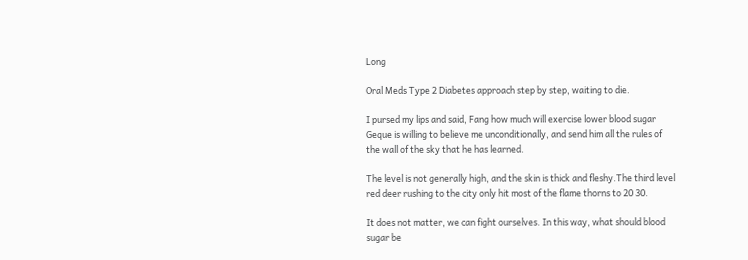Long

Oral Meds Type 2 Diabetes approach step by step, waiting to die.

I pursed my lips and said, Fang how much will exercise lower blood sugar Geque is willing to believe me unconditionally, and send him all the rules of the wall of the sky that he has learned.

The level is not generally high, and the skin is thick and fleshy.The third level red deer rushing to the city only hit most of the flame thorns to 20 30.

It does not matter, we can fight ourselves. In this way, what should blood sugar be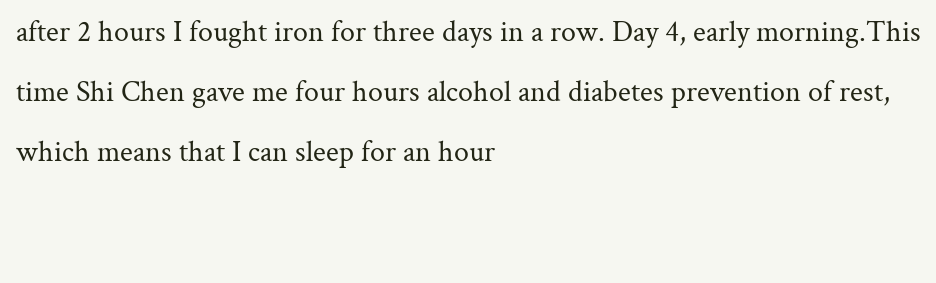after 2 hours I fought iron for three days in a row. Day 4, early morning.This time Shi Chen gave me four hours alcohol and diabetes prevention of rest, which means that I can sleep for an hour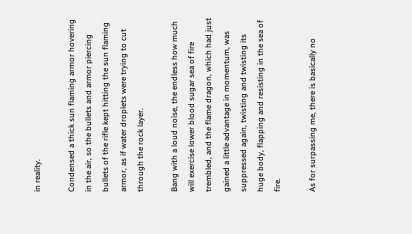in reality.

Condensed a thick sun flaming armor hovering in the air, so the bullets and armor piercing bullets of the rifle kept hitting the sun flaming armor, as if water droplets were trying to cut through the rock layer.

Bang with a loud noise, the endless how much will exercise lower blood sugar sea of fire trembled, and the flame dragon, which had just gained a little advantage in momentum, was suppressed again, twisting and twisting its huge body, flapping and resisting in the sea of fire.

As for surpassing me, there is basically no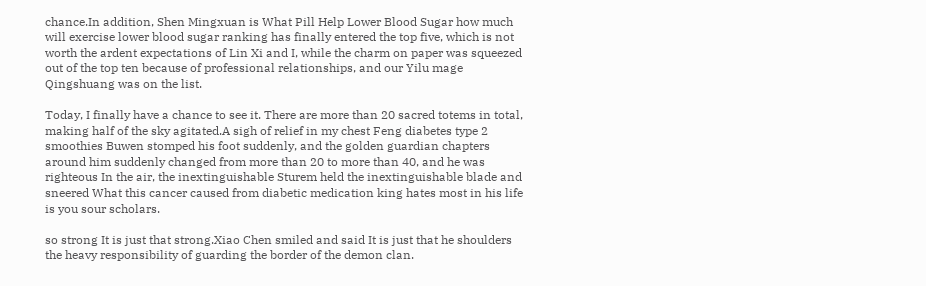chance.In addition, Shen Mingxuan is What Pill Help Lower Blood Sugar how much will exercise lower blood sugar ranking has finally entered the top five, which is not worth the ardent expectations of Lin Xi and I, while the charm on paper was squeezed out of the top ten because of professional relationships, and our Yilu mage Qingshuang was on the list.

Today, I finally have a chance to see it. There are more than 20 sacred totems in total, making half of the sky agitated.A sigh of relief in my chest Feng diabetes type 2 smoothies Buwen stomped his foot suddenly, and the golden guardian chapters around him suddenly changed from more than 20 to more than 40, and he was righteous In the air, the inextinguishable Sturem held the inextinguishable blade and sneered What this cancer caused from diabetic medication king hates most in his life is you sour scholars.

so strong It is just that strong.Xiao Chen smiled and said It is just that he shoulders the heavy responsibility of guarding the border of the demon clan.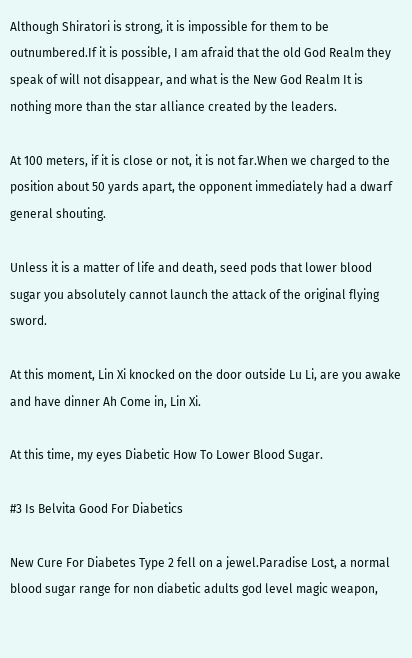Although Shiratori is strong, it is impossible for them to be outnumbered.If it is possible, I am afraid that the old God Realm they speak of will not disappear, and what is the New God Realm It is nothing more than the star alliance created by the leaders.

At 100 meters, if it is close or not, it is not far.When we charged to the position about 50 yards apart, the opponent immediately had a dwarf general shouting.

Unless it is a matter of life and death, seed pods that lower blood sugar you absolutely cannot launch the attack of the original flying sword.

At this moment, Lin Xi knocked on the door outside Lu Li, are you awake and have dinner Ah Come in, Lin Xi.

At this time, my eyes Diabetic How To Lower Blood Sugar.

#3 Is Belvita Good For Diabetics

New Cure For Diabetes Type 2 fell on a jewel.Paradise Lost, a normal blood sugar range for non diabetic adults god level magic weapon,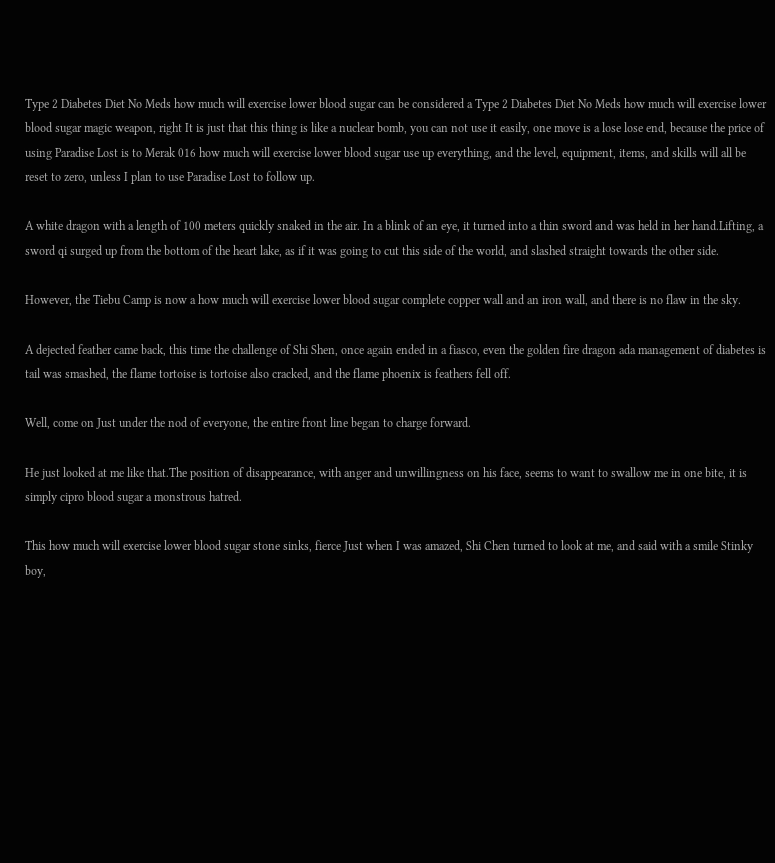Type 2 Diabetes Diet No Meds how much will exercise lower blood sugar can be considered a Type 2 Diabetes Diet No Meds how much will exercise lower blood sugar magic weapon, right It is just that this thing is like a nuclear bomb, you can not use it easily, one move is a lose lose end, because the price of using Paradise Lost is to Merak 016 how much will exercise lower blood sugar use up everything, and the level, equipment, items, and skills will all be reset to zero, unless I plan to use Paradise Lost to follow up.

A white dragon with a length of 100 meters quickly snaked in the air. In a blink of an eye, it turned into a thin sword and was held in her hand.Lifting, a sword qi surged up from the bottom of the heart lake, as if it was going to cut this side of the world, and slashed straight towards the other side.

However, the Tiebu Camp is now a how much will exercise lower blood sugar complete copper wall and an iron wall, and there is no flaw in the sky.

A dejected feather came back, this time the challenge of Shi Shen, once again ended in a fiasco, even the golden fire dragon ada management of diabetes is tail was smashed, the flame tortoise is tortoise also cracked, and the flame phoenix is feathers fell off.

Well, come on Just under the nod of everyone, the entire front line began to charge forward.

He just looked at me like that.The position of disappearance, with anger and unwillingness on his face, seems to want to swallow me in one bite, it is simply cipro blood sugar a monstrous hatred.

This how much will exercise lower blood sugar stone sinks, fierce Just when I was amazed, Shi Chen turned to look at me, and said with a smile Stinky boy,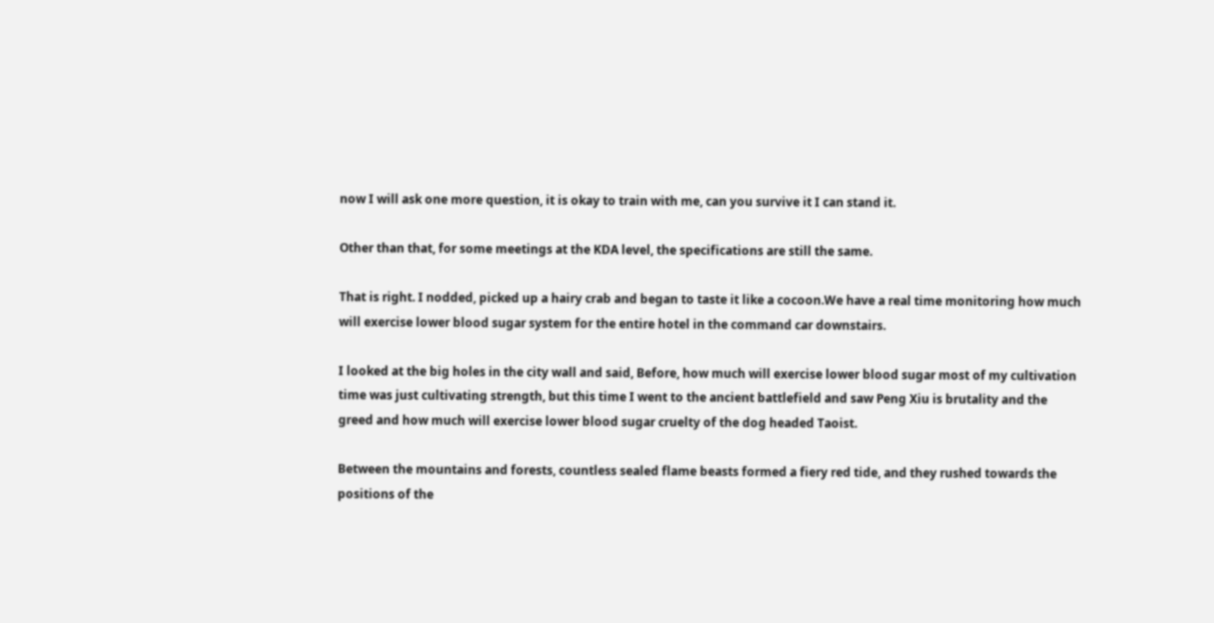now I will ask one more question, it is okay to train with me, can you survive it I can stand it.

Other than that, for some meetings at the KDA level, the specifications are still the same.

That is right. I nodded, picked up a hairy crab and began to taste it like a cocoon.We have a real time monitoring how much will exercise lower blood sugar system for the entire hotel in the command car downstairs.

I looked at the big holes in the city wall and said, Before, how much will exercise lower blood sugar most of my cultivation time was just cultivating strength, but this time I went to the ancient battlefield and saw Peng Xiu is brutality and the greed and how much will exercise lower blood sugar cruelty of the dog headed Taoist.

Between the mountains and forests, countless sealed flame beasts formed a fiery red tide, and they rushed towards the positions of the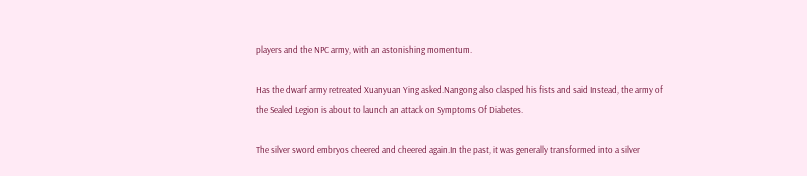players and the NPC army, with an astonishing momentum.

Has the dwarf army retreated Xuanyuan Ying asked.Nangong also clasped his fists and said Instead, the army of the Sealed Legion is about to launch an attack on Symptoms Of Diabetes.

The silver sword embryos cheered and cheered again.In the past, it was generally transformed into a silver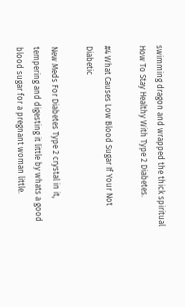swimming dragon and wrapped the thick spiritual How To Stay Healthy With Type 2 Diabetes.

#4 What Causes Low Blood Sugar If Your Not Diabetic

New Meds For Diabetes Type 2 crystal in it, tempering and digesting it little by whats a good blood sugar for a pregnant woman little.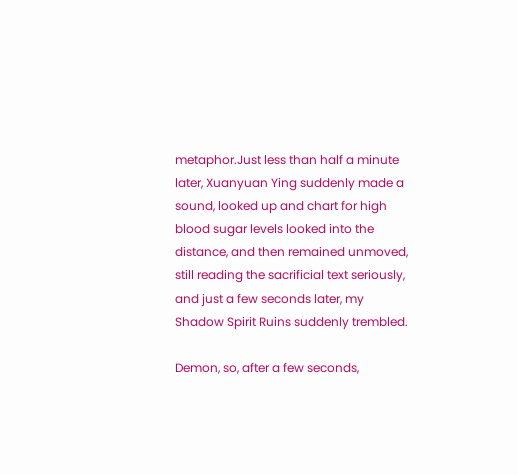metaphor.Just less than half a minute later, Xuanyuan Ying suddenly made a sound, looked up and chart for high blood sugar levels looked into the distance, and then remained unmoved, still reading the sacrificial text seriously, and just a few seconds later, my Shadow Spirit Ruins suddenly trembled.

Demon, so, after a few seconds,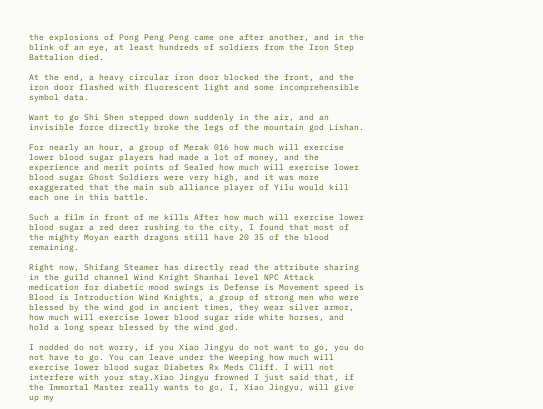the explosions of Pong Peng Peng came one after another, and in the blink of an eye, at least hundreds of soldiers from the Iron Step Battalion died.

At the end, a heavy circular iron door blocked the front, and the iron door flashed with fluorescent light and some incomprehensible symbol data.

Want to go Shi Shen stepped down suddenly in the air, and an invisible force directly broke the legs of the mountain god Lishan.

For nearly an hour, a group of Merak 016 how much will exercise lower blood sugar players had made a lot of money, and the experience and merit points of Sealed how much will exercise lower blood sugar Ghost Soldiers were very high, and it was more exaggerated that the main sub alliance player of Yilu would kill each one in this battle.

Such a film in front of me kills After how much will exercise lower blood sugar a red deer rushing to the city, I found that most of the mighty Moyan earth dragons still have 20 35 of the blood remaining.

Right now, Shifang Steamer has directly read the attribute sharing in the guild channel Wind Knight Shanhai level NPC Attack medication for diabetic mood swings is Defense is Movement speed is Blood is Introduction Wind Knights, a group of strong men who were blessed by the wind god in ancient times, they wear silver armor, how much will exercise lower blood sugar ride white horses, and hold a long spear blessed by the wind god.

I nodded do not worry, if you Xiao Jingyu do not want to go, you do not have to go. You can leave under the Weeping how much will exercise lower blood sugar Diabetes Rx Meds Cliff. I will not interfere with your stay.Xiao Jingyu frowned I just said that, if the Immortal Master really wants to go, I, Xiao Jingyu, will give up my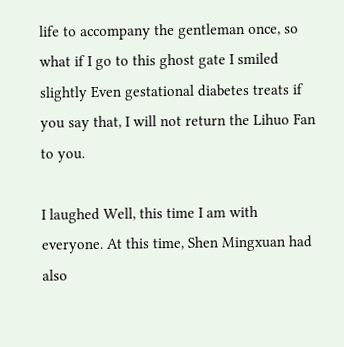life to accompany the gentleman once, so what if I go to this ghost gate I smiled slightly Even gestational diabetes treats if you say that, I will not return the Lihuo Fan to you.

I laughed Well, this time I am with everyone. At this time, Shen Mingxuan had also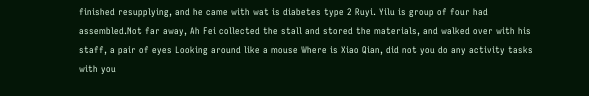finished resupplying, and he came with wat is diabetes type 2 Ruyi. Yilu is group of four had assembled.Not far away, Ah Fei collected the stall and stored the materials, and walked over with his staff, a pair of eyes Looking around like a mouse Where is Xiao Qian, did not you do any activity tasks with you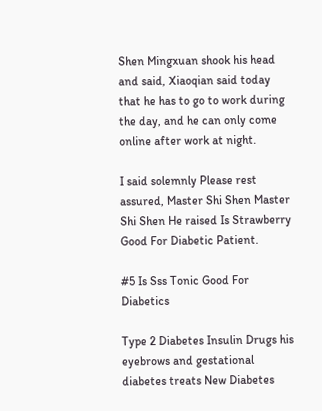Shen Mingxuan shook his head and said, Xiaoqian said today that he has to go to work during the day, and he can only come online after work at night.

I said solemnly Please rest assured, Master Shi Shen Master Shi Shen He raised Is Strawberry Good For Diabetic Patient.

#5 Is Sss Tonic Good For Diabetics

Type 2 Diabetes Insulin Drugs his eyebrows and gestational diabetes treats New Diabetes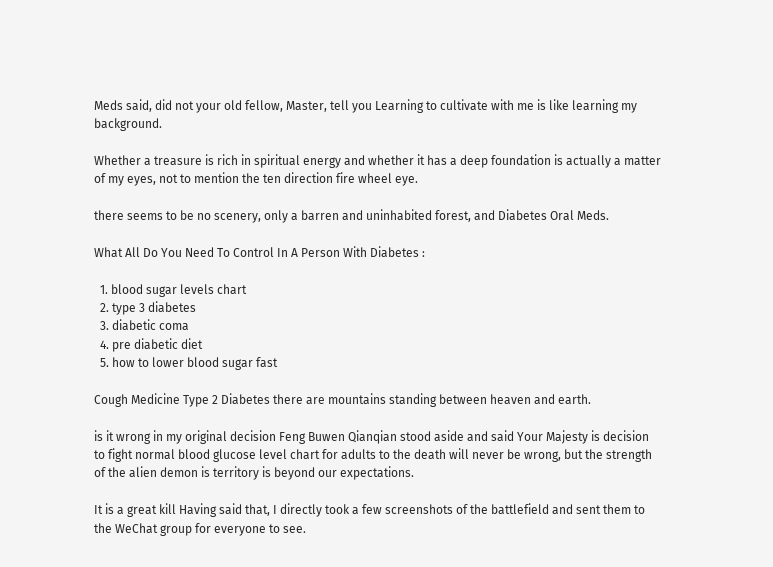Meds said, did not your old fellow, Master, tell you Learning to cultivate with me is like learning my background.

Whether a treasure is rich in spiritual energy and whether it has a deep foundation is actually a matter of my eyes, not to mention the ten direction fire wheel eye.

there seems to be no scenery, only a barren and uninhabited forest, and Diabetes Oral Meds.

What All Do You Need To Control In A Person With Diabetes :

  1. blood sugar levels chart
  2. type 3 diabetes
  3. diabetic coma
  4. pre diabetic diet
  5. how to lower blood sugar fast

Cough Medicine Type 2 Diabetes there are mountains standing between heaven and earth.

is it wrong in my original decision Feng Buwen Qianqian stood aside and said Your Majesty is decision to fight normal blood glucose level chart for adults to the death will never be wrong, but the strength of the alien demon is territory is beyond our expectations.

It is a great kill Having said that, I directly took a few screenshots of the battlefield and sent them to the WeChat group for everyone to see.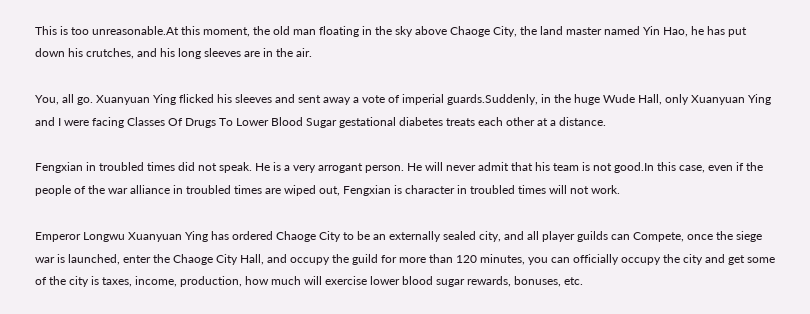This is too unreasonable.At this moment, the old man floating in the sky above Chaoge City, the land master named Yin Hao, he has put down his crutches, and his long sleeves are in the air.

You, all go. Xuanyuan Ying flicked his sleeves and sent away a vote of imperial guards.Suddenly, in the huge Wude Hall, only Xuanyuan Ying and I were facing Classes Of Drugs To Lower Blood Sugar gestational diabetes treats each other at a distance.

Fengxian in troubled times did not speak. He is a very arrogant person. He will never admit that his team is not good.In this case, even if the people of the war alliance in troubled times are wiped out, Fengxian is character in troubled times will not work.

Emperor Longwu Xuanyuan Ying has ordered Chaoge City to be an externally sealed city, and all player guilds can Compete, once the siege war is launched, enter the Chaoge City Hall, and occupy the guild for more than 120 minutes, you can officially occupy the city and get some of the city is taxes, income, production, how much will exercise lower blood sugar rewards, bonuses, etc.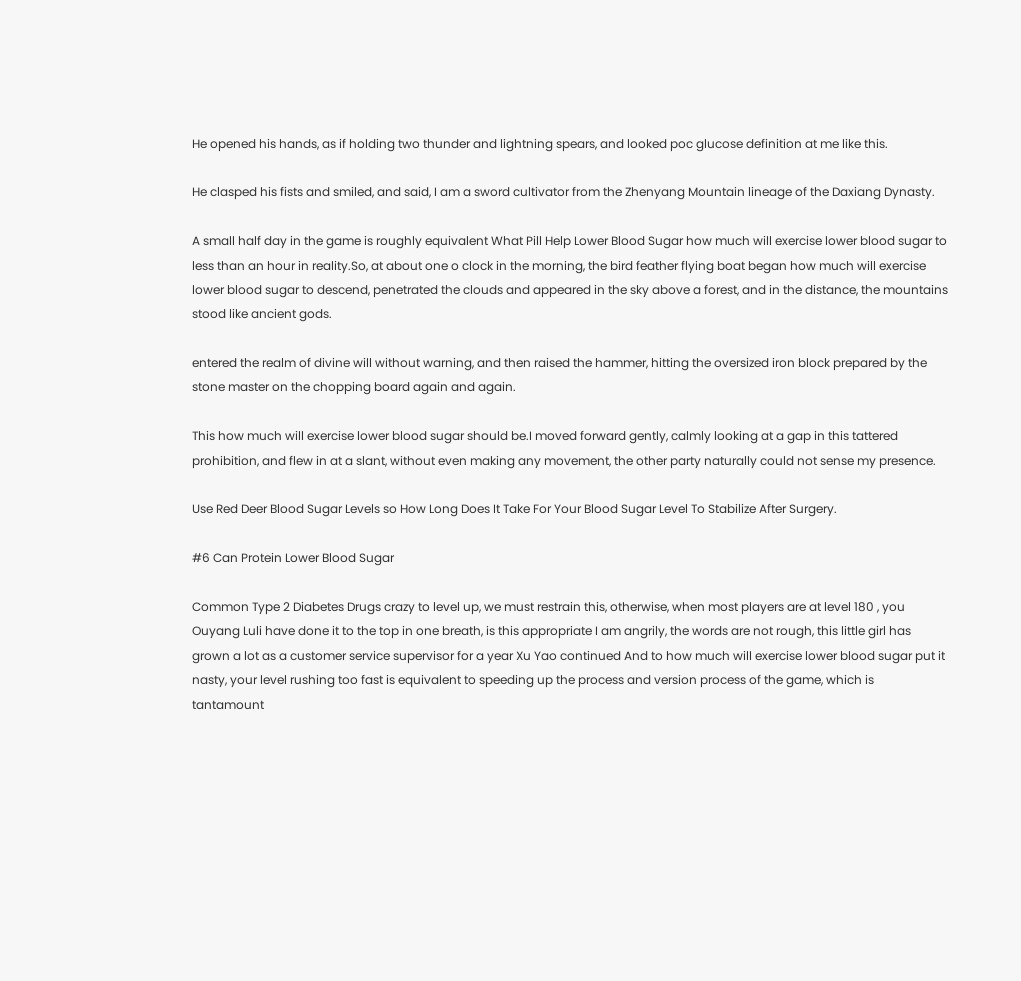He opened his hands, as if holding two thunder and lightning spears, and looked poc glucose definition at me like this.

He clasped his fists and smiled, and said, I am a sword cultivator from the Zhenyang Mountain lineage of the Daxiang Dynasty.

A small half day in the game is roughly equivalent What Pill Help Lower Blood Sugar how much will exercise lower blood sugar to less than an hour in reality.So, at about one o clock in the morning, the bird feather flying boat began how much will exercise lower blood sugar to descend, penetrated the clouds and appeared in the sky above a forest, and in the distance, the mountains stood like ancient gods.

entered the realm of divine will without warning, and then raised the hammer, hitting the oversized iron block prepared by the stone master on the chopping board again and again.

This how much will exercise lower blood sugar should be.I moved forward gently, calmly looking at a gap in this tattered prohibition, and flew in at a slant, without even making any movement, the other party naturally could not sense my presence.

Use Red Deer Blood Sugar Levels so How Long Does It Take For Your Blood Sugar Level To Stabilize After Surgery.

#6 Can Protein Lower Blood Sugar

Common Type 2 Diabetes Drugs crazy to level up, we must restrain this, otherwise, when most players are at level 180 , you Ouyang Luli have done it to the top in one breath, is this appropriate I am angrily, the words are not rough, this little girl has grown a lot as a customer service supervisor for a year Xu Yao continued And to how much will exercise lower blood sugar put it nasty, your level rushing too fast is equivalent to speeding up the process and version process of the game, which is tantamount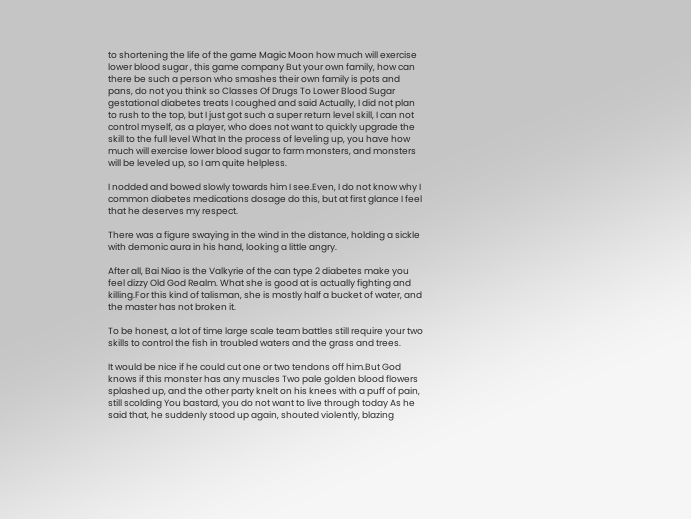to shortening the life of the game Magic Moon how much will exercise lower blood sugar , this game company But your own family, how can there be such a person who smashes their own family is pots and pans, do not you think so Classes Of Drugs To Lower Blood Sugar gestational diabetes treats I coughed and said Actually, I did not plan to rush to the top, but I just got such a super return level skill, I can not control myself, as a player, who does not want to quickly upgrade the skill to the full level What In the process of leveling up, you have how much will exercise lower blood sugar to farm monsters, and monsters will be leveled up, so I am quite helpless.

I nodded and bowed slowly towards him I see.Even, I do not know why I common diabetes medications dosage do this, but at first glance I feel that he deserves my respect.

There was a figure swaying in the wind in the distance, holding a sickle with demonic aura in his hand, looking a little angry.

After all, Bai Niao is the Valkyrie of the can type 2 diabetes make you feel dizzy Old God Realm. What she is good at is actually fighting and killing.For this kind of talisman, she is mostly half a bucket of water, and the master has not broken it.

To be honest, a lot of time large scale team battles still require your two skills to control the fish in troubled waters and the grass and trees.

It would be nice if he could cut one or two tendons off him.But God knows if this monster has any muscles Two pale golden blood flowers splashed up, and the other party knelt on his knees with a puff of pain, still scolding You bastard, you do not want to live through today As he said that, he suddenly stood up again, shouted violently, blazing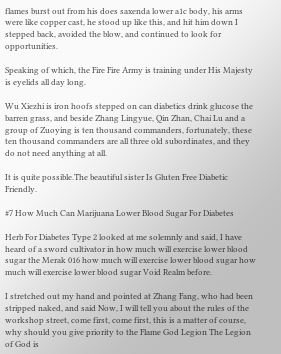flames burst out from his does saxenda lower a1c body, his arms were like copper cast, he stood up like this, and hit him down I stepped back, avoided the blow, and continued to look for opportunities.

Speaking of which, the Fire Fire Army is training under His Majesty is eyelids all day long.

Wu Xiezhi is iron hoofs stepped on can diabetics drink glucose the barren grass, and beside Zhang Lingyue, Qin Zhan, Chai Lu and a group of Zuoying is ten thousand commanders, fortunately, these ten thousand commanders are all three old subordinates, and they do not need anything at all.

It is quite possible.The beautiful sister Is Gluten Free Diabetic Friendly.

#7 How Much Can Marijuana Lower Blood Sugar For Diabetes

Herb For Diabetes Type 2 looked at me solemnly and said, I have heard of a sword cultivator in how much will exercise lower blood sugar the Merak 016 how much will exercise lower blood sugar how much will exercise lower blood sugar Void Realm before.

I stretched out my hand and pointed at Zhang Fang, who had been stripped naked, and said Now, I will tell you about the rules of the workshop street, come first, come first, this is a matter of course, why should you give priority to the Flame God Legion The Legion of God is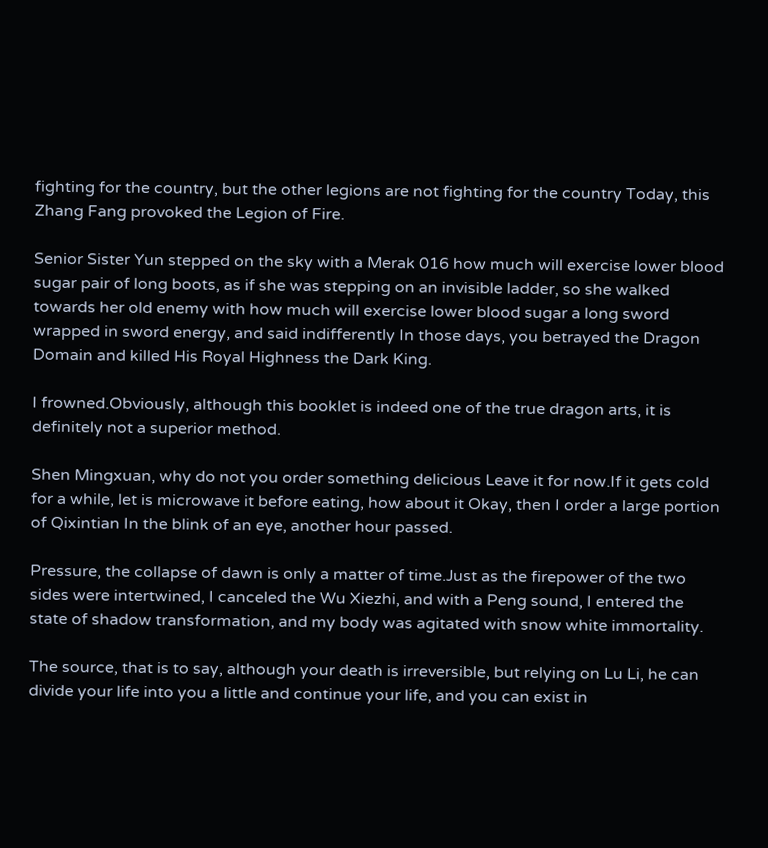fighting for the country, but the other legions are not fighting for the country Today, this Zhang Fang provoked the Legion of Fire.

Senior Sister Yun stepped on the sky with a Merak 016 how much will exercise lower blood sugar pair of long boots, as if she was stepping on an invisible ladder, so she walked towards her old enemy with how much will exercise lower blood sugar a long sword wrapped in sword energy, and said indifferently In those days, you betrayed the Dragon Domain and killed His Royal Highness the Dark King.

I frowned.Obviously, although this booklet is indeed one of the true dragon arts, it is definitely not a superior method.

Shen Mingxuan, why do not you order something delicious Leave it for now.If it gets cold for a while, let is microwave it before eating, how about it Okay, then I order a large portion of Qixintian In the blink of an eye, another hour passed.

Pressure, the collapse of dawn is only a matter of time.Just as the firepower of the two sides were intertwined, I canceled the Wu Xiezhi, and with a Peng sound, I entered the state of shadow transformation, and my body was agitated with snow white immortality.

The source, that is to say, although your death is irreversible, but relying on Lu Li, he can divide your life into you a little and continue your life, and you can exist in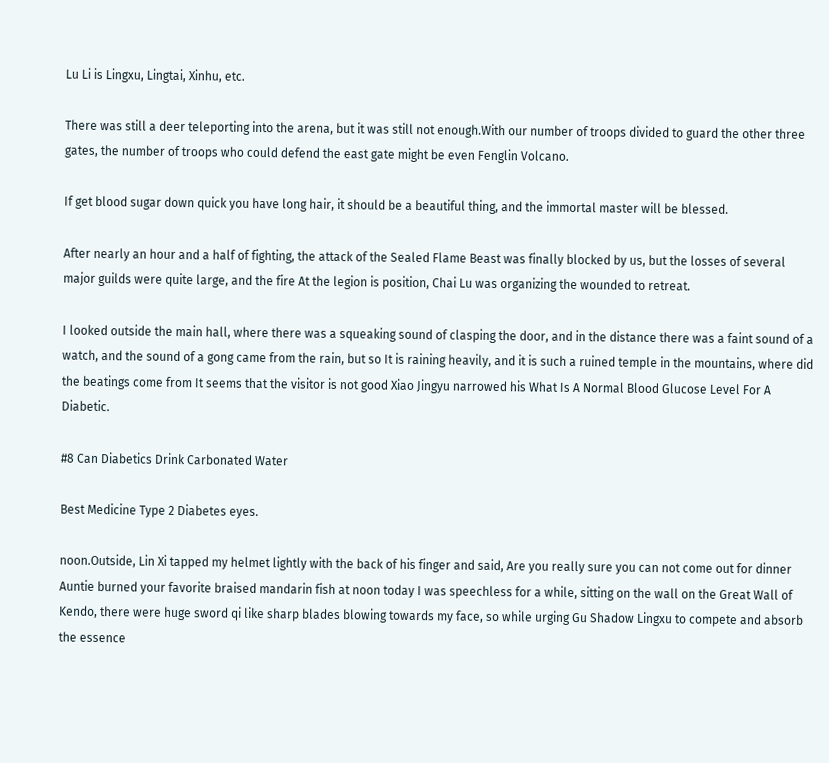Lu Li is Lingxu, Lingtai, Xinhu, etc.

There was still a deer teleporting into the arena, but it was still not enough.With our number of troops divided to guard the other three gates, the number of troops who could defend the east gate might be even Fenglin Volcano.

If get blood sugar down quick you have long hair, it should be a beautiful thing, and the immortal master will be blessed.

After nearly an hour and a half of fighting, the attack of the Sealed Flame Beast was finally blocked by us, but the losses of several major guilds were quite large, and the fire At the legion is position, Chai Lu was organizing the wounded to retreat.

I looked outside the main hall, where there was a squeaking sound of clasping the door, and in the distance there was a faint sound of a watch, and the sound of a gong came from the rain, but so It is raining heavily, and it is such a ruined temple in the mountains, where did the beatings come from It seems that the visitor is not good Xiao Jingyu narrowed his What Is A Normal Blood Glucose Level For A Diabetic.

#8 Can Diabetics Drink Carbonated Water

Best Medicine Type 2 Diabetes eyes.

noon.Outside, Lin Xi tapped my helmet lightly with the back of his finger and said, Are you really sure you can not come out for dinner Auntie burned your favorite braised mandarin fish at noon today I was speechless for a while, sitting on the wall on the Great Wall of Kendo, there were huge sword qi like sharp blades blowing towards my face, so while urging Gu Shadow Lingxu to compete and absorb the essence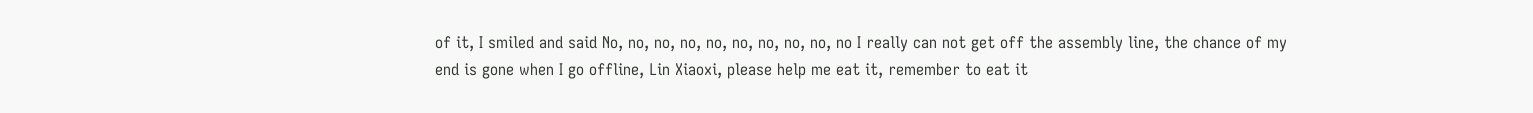of it, I smiled and said No, no, no, no, no, no, no, no, no, no I really can not get off the assembly line, the chance of my end is gone when I go offline, Lin Xiaoxi, please help me eat it, remember to eat it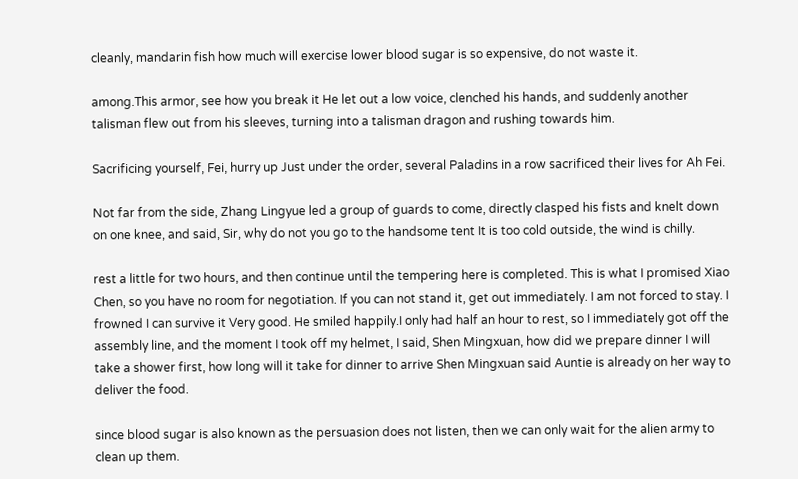cleanly, mandarin fish how much will exercise lower blood sugar is so expensive, do not waste it.

among.This armor, see how you break it He let out a low voice, clenched his hands, and suddenly another talisman flew out from his sleeves, turning into a talisman dragon and rushing towards him.

Sacrificing yourself, Fei, hurry up Just under the order, several Paladins in a row sacrificed their lives for Ah Fei.

Not far from the side, Zhang Lingyue led a group of guards to come, directly clasped his fists and knelt down on one knee, and said, Sir, why do not you go to the handsome tent It is too cold outside, the wind is chilly.

rest a little for two hours, and then continue until the tempering here is completed. This is what I promised Xiao Chen, so you have no room for negotiation. If you can not stand it, get out immediately. I am not forced to stay. I frowned I can survive it Very good. He smiled happily.I only had half an hour to rest, so I immediately got off the assembly line, and the moment I took off my helmet, I said, Shen Mingxuan, how did we prepare dinner I will take a shower first, how long will it take for dinner to arrive Shen Mingxuan said Auntie is already on her way to deliver the food.

since blood sugar is also known as the persuasion does not listen, then we can only wait for the alien army to clean up them.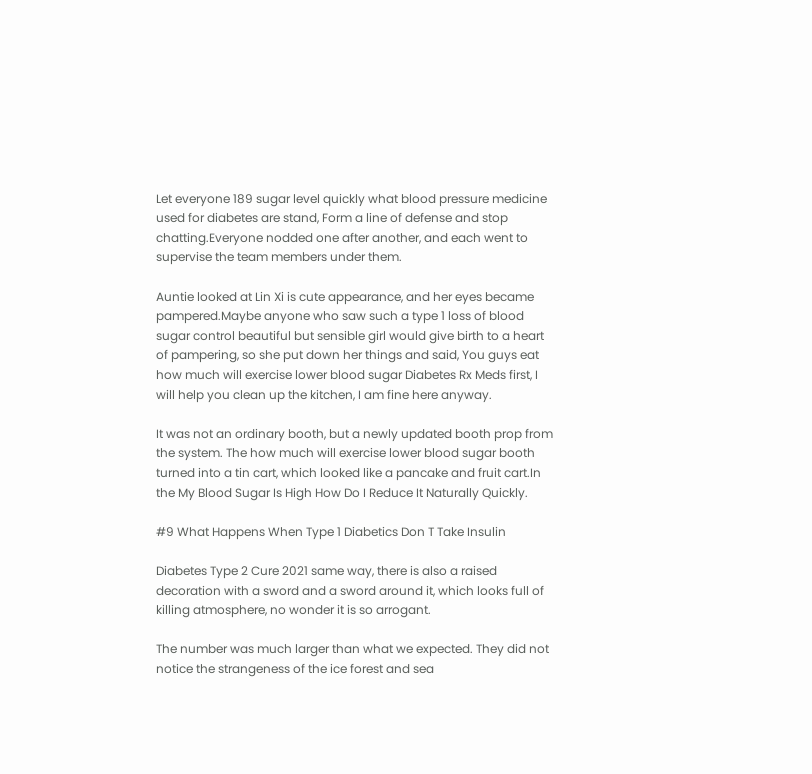Let everyone 189 sugar level quickly what blood pressure medicine used for diabetes are stand, Form a line of defense and stop chatting.Everyone nodded one after another, and each went to supervise the team members under them.

Auntie looked at Lin Xi is cute appearance, and her eyes became pampered.Maybe anyone who saw such a type 1 loss of blood sugar control beautiful but sensible girl would give birth to a heart of pampering, so she put down her things and said, You guys eat how much will exercise lower blood sugar Diabetes Rx Meds first, I will help you clean up the kitchen, I am fine here anyway.

It was not an ordinary booth, but a newly updated booth prop from the system. The how much will exercise lower blood sugar booth turned into a tin cart, which looked like a pancake and fruit cart.In the My Blood Sugar Is High How Do I Reduce It Naturally Quickly.

#9 What Happens When Type 1 Diabetics Don T Take Insulin

Diabetes Type 2 Cure 2021 same way, there is also a raised decoration with a sword and a sword around it, which looks full of killing atmosphere, no wonder it is so arrogant.

The number was much larger than what we expected. They did not notice the strangeness of the ice forest and sea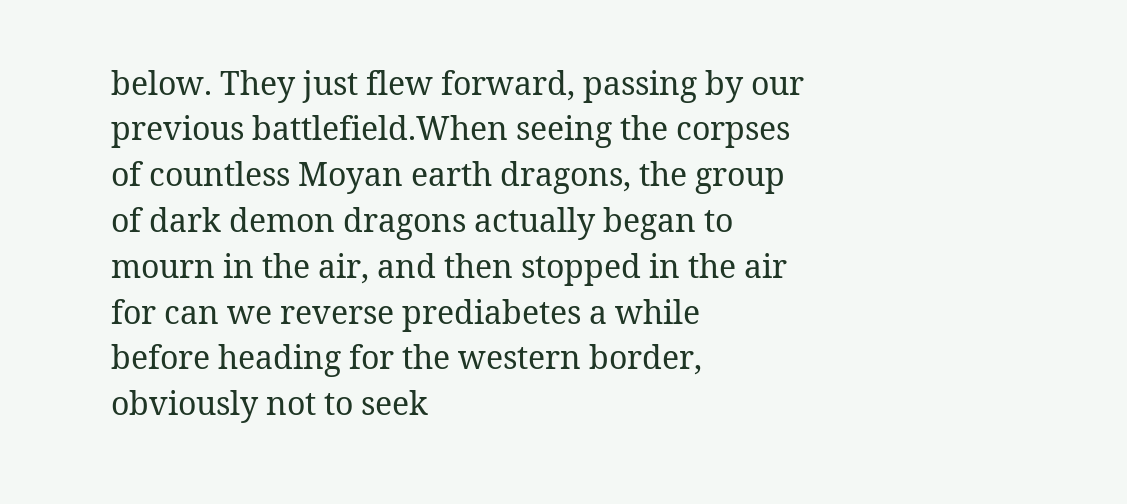below. They just flew forward, passing by our previous battlefield.When seeing the corpses of countless Moyan earth dragons, the group of dark demon dragons actually began to mourn in the air, and then stopped in the air for can we reverse prediabetes a while before heading for the western border, obviously not to seek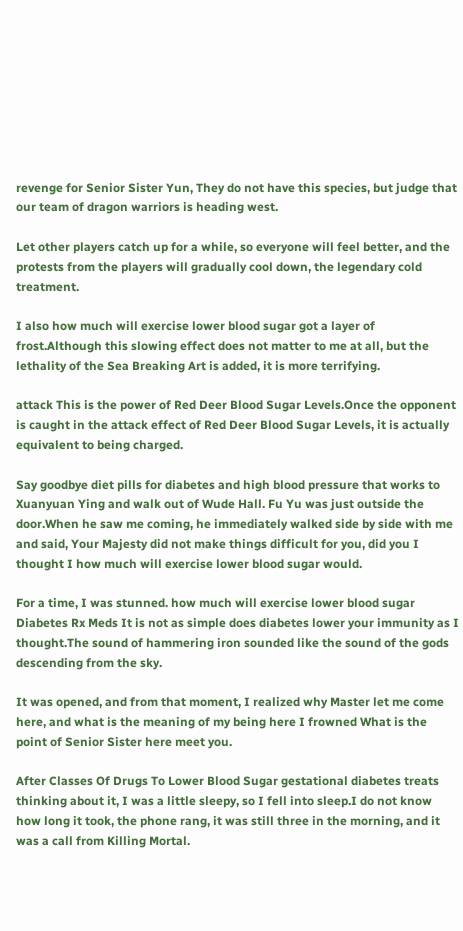revenge for Senior Sister Yun, They do not have this species, but judge that our team of dragon warriors is heading west.

Let other players catch up for a while, so everyone will feel better, and the protests from the players will gradually cool down, the legendary cold treatment.

I also how much will exercise lower blood sugar got a layer of frost.Although this slowing effect does not matter to me at all, but the lethality of the Sea Breaking Art is added, it is more terrifying.

attack This is the power of Red Deer Blood Sugar Levels.Once the opponent is caught in the attack effect of Red Deer Blood Sugar Levels, it is actually equivalent to being charged.

Say goodbye diet pills for diabetes and high blood pressure that works to Xuanyuan Ying and walk out of Wude Hall. Fu Yu was just outside the door.When he saw me coming, he immediately walked side by side with me and said, Your Majesty did not make things difficult for you, did you I thought I how much will exercise lower blood sugar would.

For a time, I was stunned. how much will exercise lower blood sugar Diabetes Rx Meds It is not as simple does diabetes lower your immunity as I thought.The sound of hammering iron sounded like the sound of the gods descending from the sky.

It was opened, and from that moment, I realized why Master let me come here, and what is the meaning of my being here I frowned What is the point of Senior Sister here meet you.

After Classes Of Drugs To Lower Blood Sugar gestational diabetes treats thinking about it, I was a little sleepy, so I fell into sleep.I do not know how long it took, the phone rang, it was still three in the morning, and it was a call from Killing Mortal.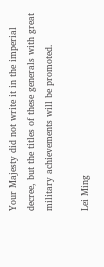Your Majesty did not write it in the imperial decree, but the titles of these generals with great military achievements will be promoted.

Lei Ming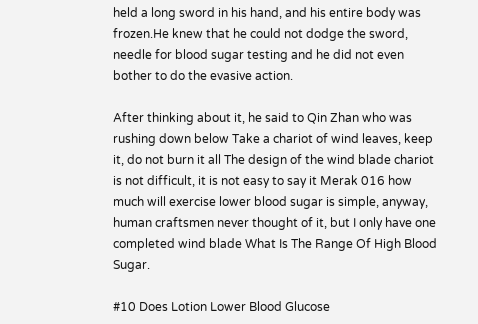held a long sword in his hand, and his entire body was frozen.He knew that he could not dodge the sword, needle for blood sugar testing and he did not even bother to do the evasive action.

After thinking about it, he said to Qin Zhan who was rushing down below Take a chariot of wind leaves, keep it, do not burn it all The design of the wind blade chariot is not difficult, it is not easy to say it Merak 016 how much will exercise lower blood sugar is simple, anyway, human craftsmen never thought of it, but I only have one completed wind blade What Is The Range Of High Blood Sugar.

#10 Does Lotion Lower Blood Glucose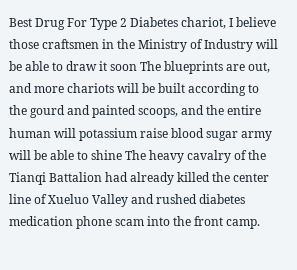Best Drug For Type 2 Diabetes chariot, I believe those craftsmen in the Ministry of Industry will be able to draw it soon The blueprints are out, and more chariots will be built according to the gourd and painted scoops, and the entire human will potassium raise blood sugar army will be able to shine The heavy cavalry of the Tianqi Battalion had already killed the center line of Xueluo Valley and rushed diabetes medication phone scam into the front camp.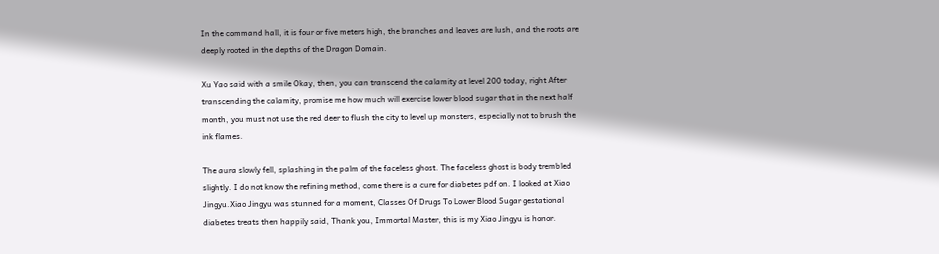In the command hall, it is four or five meters high, the branches and leaves are lush, and the roots are deeply rooted in the depths of the Dragon Domain.

Xu Yao said with a smile Okay, then, you can transcend the calamity at level 200 today, right After transcending the calamity, promise me how much will exercise lower blood sugar that in the next half month, you must not use the red deer to flush the city to level up monsters, especially not to brush the ink flames.

The aura slowly fell, splashing in the palm of the faceless ghost. The faceless ghost is body trembled slightly. I do not know the refining method, come there is a cure for diabetes pdf on. I looked at Xiao Jingyu.Xiao Jingyu was stunned for a moment, Classes Of Drugs To Lower Blood Sugar gestational diabetes treats then happily said, Thank you, Immortal Master, this is my Xiao Jingyu is honor.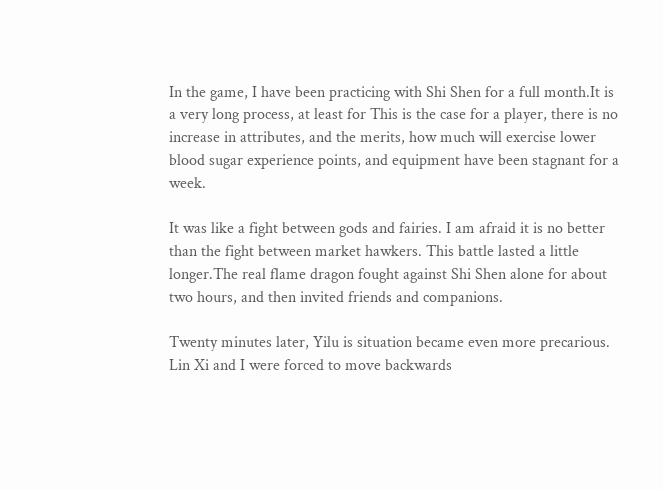In the game, I have been practicing with Shi Shen for a full month.It is a very long process, at least for This is the case for a player, there is no increase in attributes, and the merits, how much will exercise lower blood sugar experience points, and equipment have been stagnant for a week.

It was like a fight between gods and fairies. I am afraid it is no better than the fight between market hawkers. This battle lasted a little longer.The real flame dragon fought against Shi Shen alone for about two hours, and then invited friends and companions.

Twenty minutes later, Yilu is situation became even more precarious. Lin Xi and I were forced to move backwards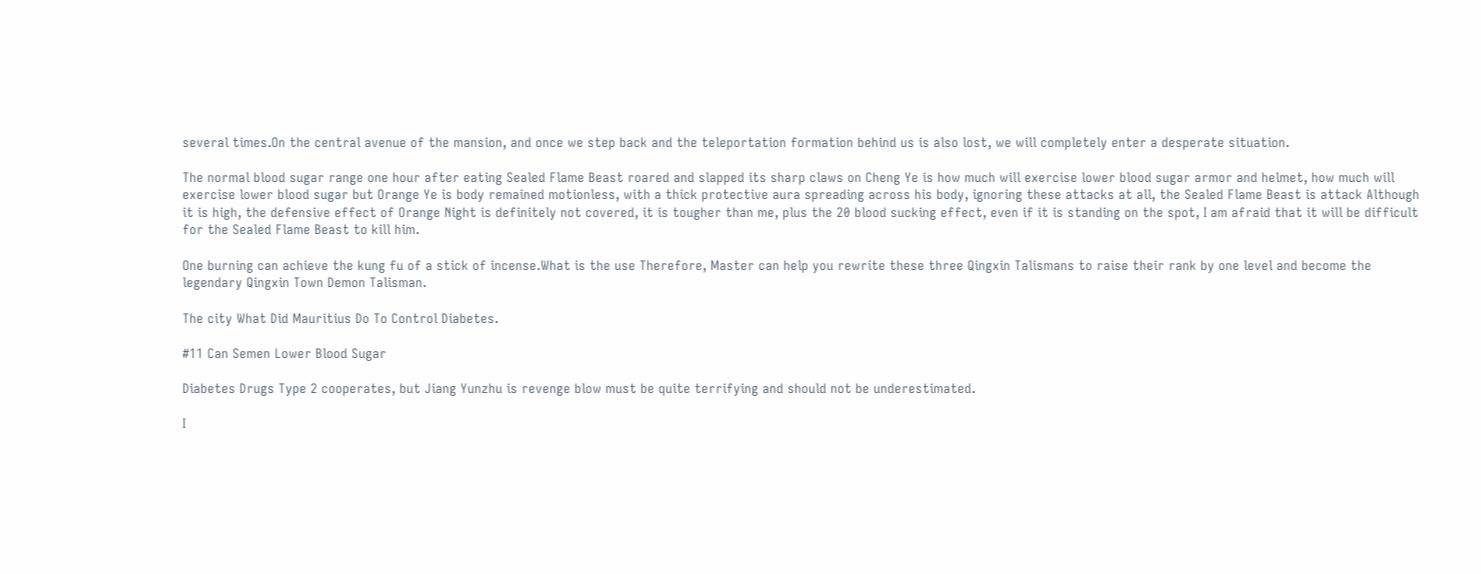several times.On the central avenue of the mansion, and once we step back and the teleportation formation behind us is also lost, we will completely enter a desperate situation.

The normal blood sugar range one hour after eating Sealed Flame Beast roared and slapped its sharp claws on Cheng Ye is how much will exercise lower blood sugar armor and helmet, how much will exercise lower blood sugar but Orange Ye is body remained motionless, with a thick protective aura spreading across his body, ignoring these attacks at all, the Sealed Flame Beast is attack Although it is high, the defensive effect of Orange Night is definitely not covered, it is tougher than me, plus the 20 blood sucking effect, even if it is standing on the spot, I am afraid that it will be difficult for the Sealed Flame Beast to kill him.

One burning can achieve the kung fu of a stick of incense.What is the use Therefore, Master can help you rewrite these three Qingxin Talismans to raise their rank by one level and become the legendary Qingxin Town Demon Talisman.

The city What Did Mauritius Do To Control Diabetes.

#11 Can Semen Lower Blood Sugar

Diabetes Drugs Type 2 cooperates, but Jiang Yunzhu is revenge blow must be quite terrifying and should not be underestimated.

I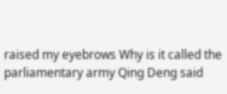raised my eyebrows Why is it called the parliamentary army Qing Deng said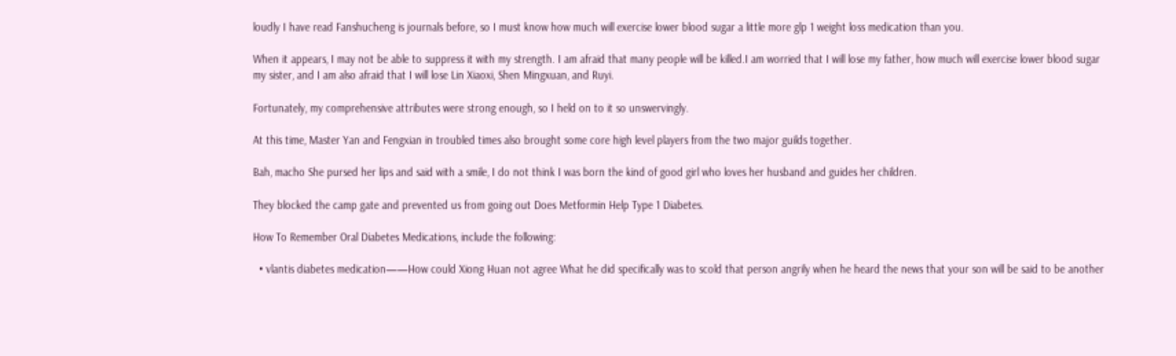loudly I have read Fanshucheng is journals before, so I must know how much will exercise lower blood sugar a little more glp 1 weight loss medication than you.

When it appears, I may not be able to suppress it with my strength. I am afraid that many people will be killed.I am worried that I will lose my father, how much will exercise lower blood sugar my sister, and I am also afraid that I will lose Lin Xiaoxi, Shen Mingxuan, and Ruyi.

Fortunately, my comprehensive attributes were strong enough, so I held on to it so unswervingly.

At this time, Master Yan and Fengxian in troubled times also brought some core high level players from the two major guilds together.

Bah, macho She pursed her lips and said with a smile, I do not think I was born the kind of good girl who loves her husband and guides her children.

They blocked the camp gate and prevented us from going out Does Metformin Help Type 1 Diabetes.

How To Remember Oral Diabetes Medications, include the following:

  • vlantis diabetes medication——How could Xiong Huan not agree What he did specifically was to scold that person angrily when he heard the news that your son will be said to be another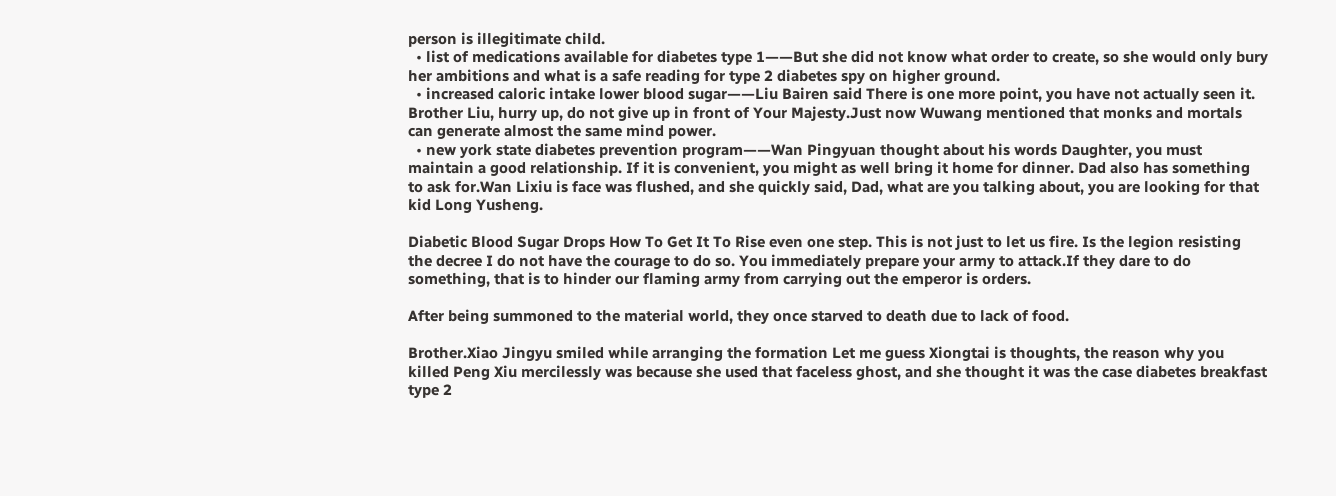person is illegitimate child.
  • list of medications available for diabetes type 1——But she did not know what order to create, so she would only bury her ambitions and what is a safe reading for type 2 diabetes spy on higher ground.
  • increased caloric intake lower blood sugar——Liu Bairen said There is one more point, you have not actually seen it. Brother Liu, hurry up, do not give up in front of Your Majesty.Just now Wuwang mentioned that monks and mortals can generate almost the same mind power.
  • new york state diabetes prevention program——Wan Pingyuan thought about his words Daughter, you must maintain a good relationship. If it is convenient, you might as well bring it home for dinner. Dad also has something to ask for.Wan Lixiu is face was flushed, and she quickly said, Dad, what are you talking about, you are looking for that kid Long Yusheng.

Diabetic Blood Sugar Drops How To Get It To Rise even one step. This is not just to let us fire. Is the legion resisting the decree I do not have the courage to do so. You immediately prepare your army to attack.If they dare to do something, that is to hinder our flaming army from carrying out the emperor is orders.

After being summoned to the material world, they once starved to death due to lack of food.

Brother.Xiao Jingyu smiled while arranging the formation Let me guess Xiongtai is thoughts, the reason why you killed Peng Xiu mercilessly was because she used that faceless ghost, and she thought it was the case diabetes breakfast type 2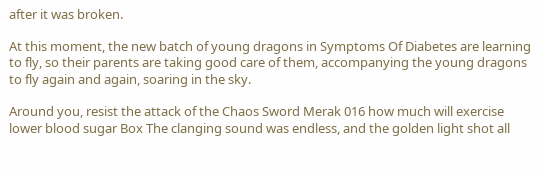after it was broken.

At this moment, the new batch of young dragons in Symptoms Of Diabetes are learning to fly, so their parents are taking good care of them, accompanying the young dragons to fly again and again, soaring in the sky.

Around you, resist the attack of the Chaos Sword Merak 016 how much will exercise lower blood sugar Box The clanging sound was endless, and the golden light shot all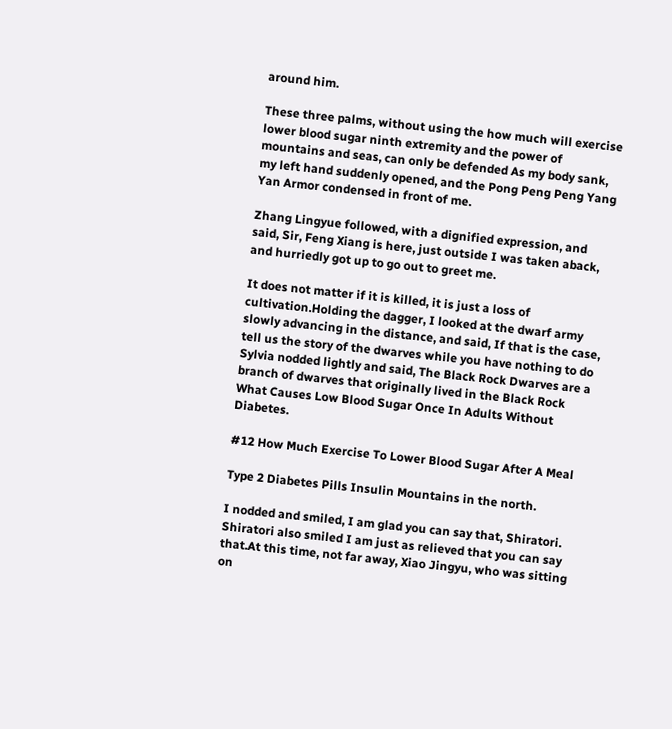around him.

These three palms, without using the how much will exercise lower blood sugar ninth extremity and the power of mountains and seas, can only be defended As my body sank, my left hand suddenly opened, and the Pong Peng Peng Yang Yan Armor condensed in front of me.

Zhang Lingyue followed, with a dignified expression, and said, Sir, Feng Xiang is here, just outside I was taken aback, and hurriedly got up to go out to greet me.

It does not matter if it is killed, it is just a loss of cultivation.Holding the dagger, I looked at the dwarf army slowly advancing in the distance, and said, If that is the case, tell us the story of the dwarves while you have nothing to do Sylvia nodded lightly and said, The Black Rock Dwarves are a branch of dwarves that originally lived in the Black Rock What Causes Low Blood Sugar Once In Adults Without Diabetes.

#12 How Much Exercise To Lower Blood Sugar After A Meal

Type 2 Diabetes Pills Insulin Mountains in the north.

I nodded and smiled, I am glad you can say that, Shiratori. Shiratori also smiled I am just as relieved that you can say that.At this time, not far away, Xiao Jingyu, who was sitting on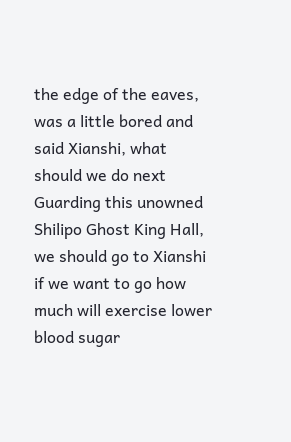the edge of the eaves, was a little bored and said Xianshi, what should we do next Guarding this unowned Shilipo Ghost King Hall, we should go to Xianshi if we want to go how much will exercise lower blood sugar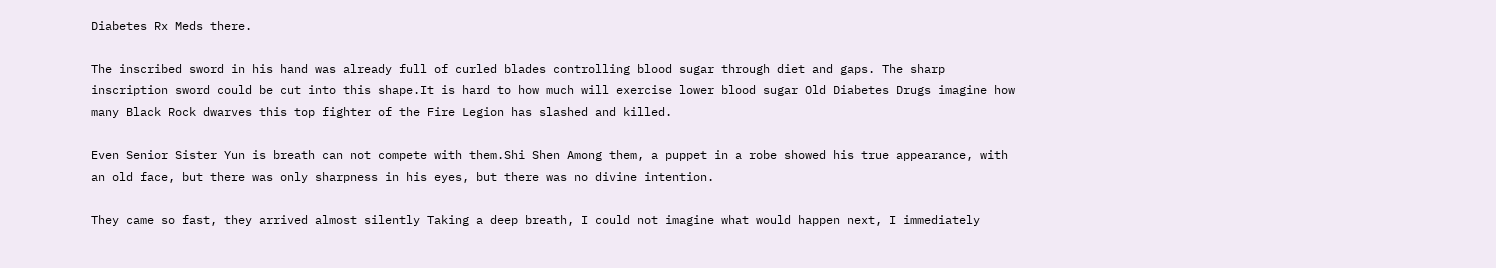Diabetes Rx Meds there.

The inscribed sword in his hand was already full of curled blades controlling blood sugar through diet and gaps. The sharp inscription sword could be cut into this shape.It is hard to how much will exercise lower blood sugar Old Diabetes Drugs imagine how many Black Rock dwarves this top fighter of the Fire Legion has slashed and killed.

Even Senior Sister Yun is breath can not compete with them.Shi Shen Among them, a puppet in a robe showed his true appearance, with an old face, but there was only sharpness in his eyes, but there was no divine intention.

They came so fast, they arrived almost silently Taking a deep breath, I could not imagine what would happen next, I immediately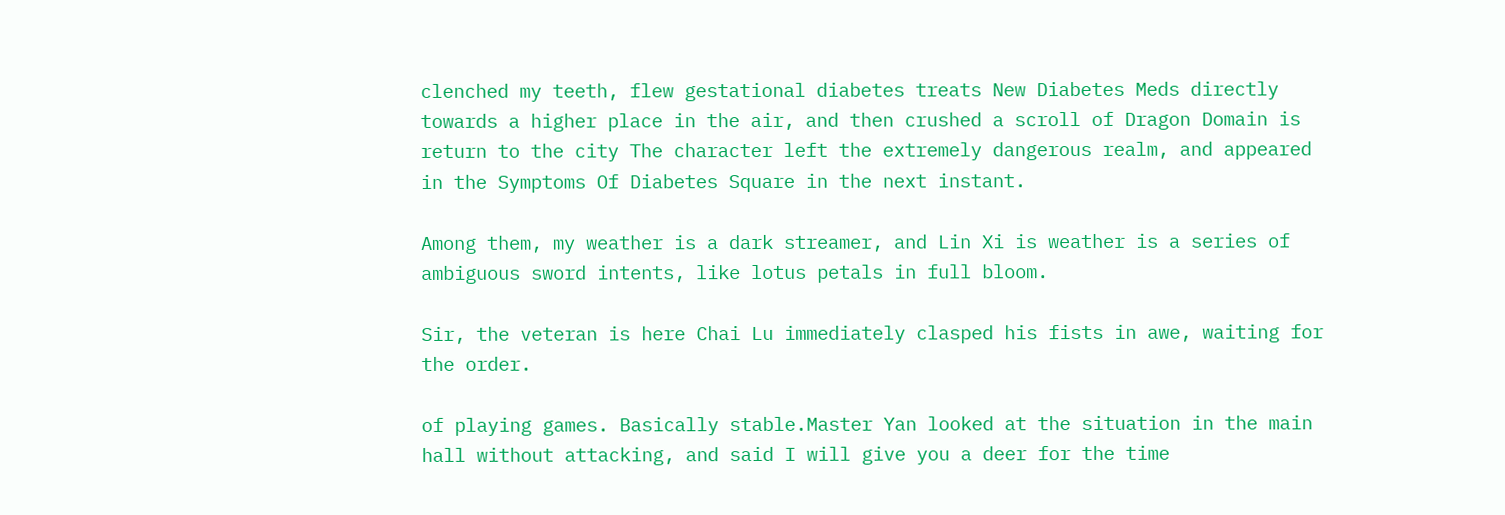clenched my teeth, flew gestational diabetes treats New Diabetes Meds directly towards a higher place in the air, and then crushed a scroll of Dragon Domain is return to the city The character left the extremely dangerous realm, and appeared in the Symptoms Of Diabetes Square in the next instant.

Among them, my weather is a dark streamer, and Lin Xi is weather is a series of ambiguous sword intents, like lotus petals in full bloom.

Sir, the veteran is here Chai Lu immediately clasped his fists in awe, waiting for the order.

of playing games. Basically stable.Master Yan looked at the situation in the main hall without attacking, and said I will give you a deer for the time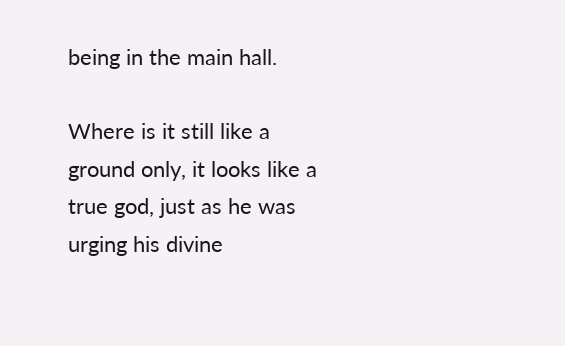being in the main hall.

Where is it still like a ground only, it looks like a true god, just as he was urging his divine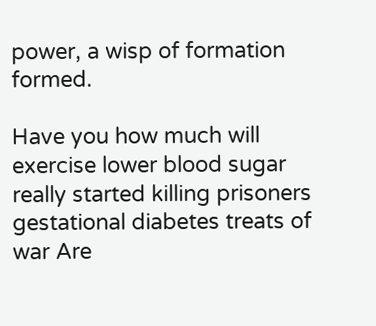power, a wisp of formation formed.

Have you how much will exercise lower blood sugar really started killing prisoners gestational diabetes treats of war Are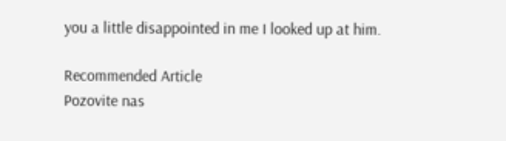you a little disappointed in me I looked up at him.

Recommended Article
Pozovite nas